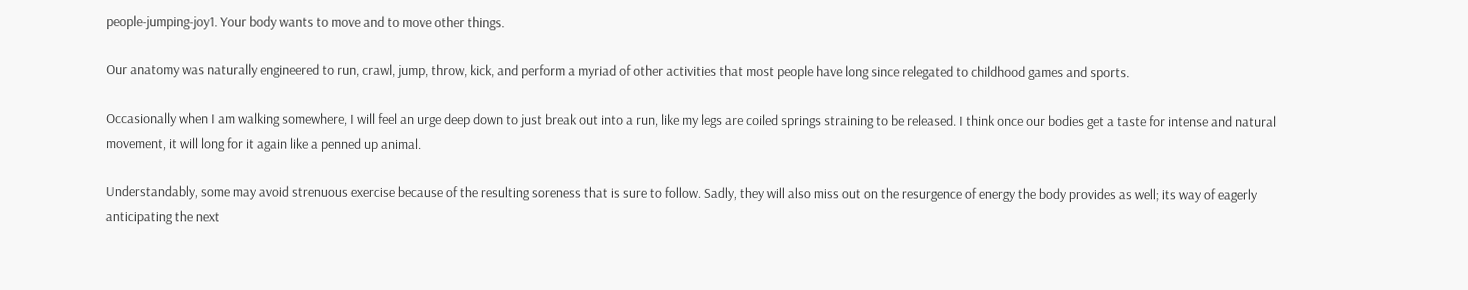people-jumping-joy1. Your body wants to move and to move other things.

Our anatomy was naturally engineered to run, crawl, jump, throw, kick, and perform a myriad of other activities that most people have long since relegated to childhood games and sports.

Occasionally when I am walking somewhere, I will feel an urge deep down to just break out into a run, like my legs are coiled springs straining to be released. I think once our bodies get a taste for intense and natural movement, it will long for it again like a penned up animal.

Understandably, some may avoid strenuous exercise because of the resulting soreness that is sure to follow. Sadly, they will also miss out on the resurgence of energy the body provides as well; its way of eagerly anticipating the next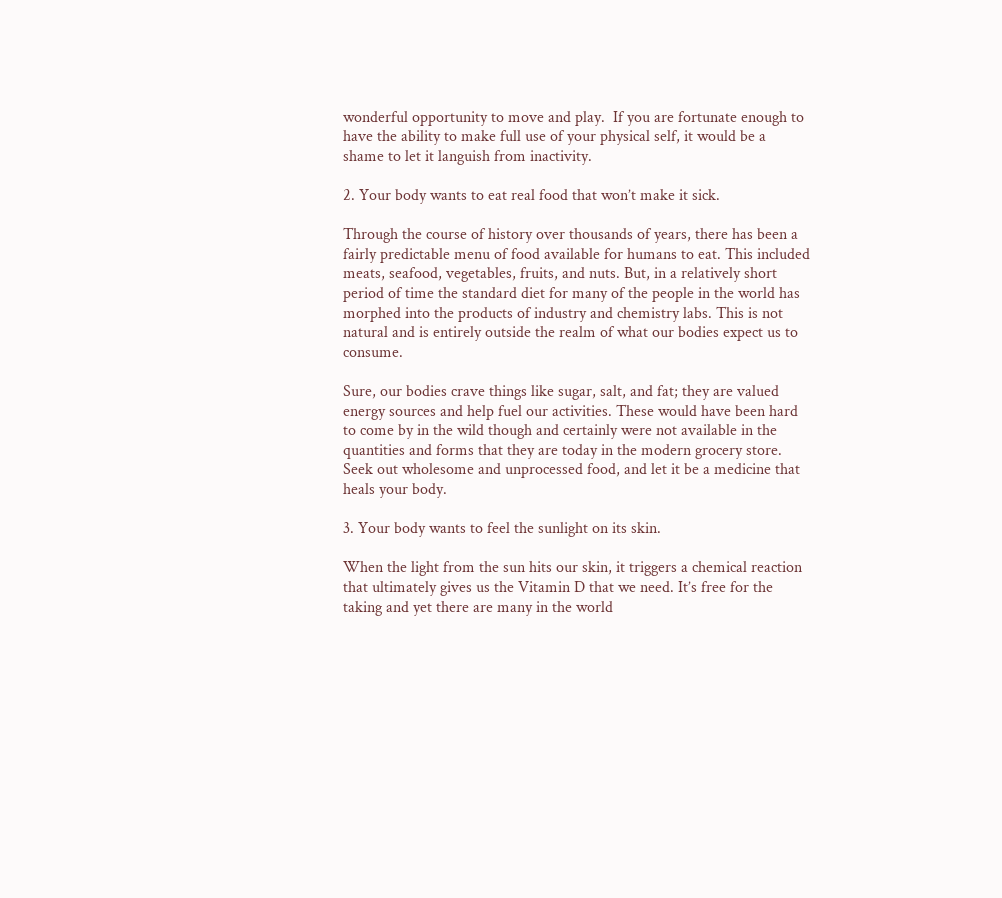wonderful opportunity to move and play.  If you are fortunate enough to have the ability to make full use of your physical self, it would be a shame to let it languish from inactivity.

2. Your body wants to eat real food that won’t make it sick.

Through the course of history over thousands of years, there has been a fairly predictable menu of food available for humans to eat. This included meats, seafood, vegetables, fruits, and nuts. But, in a relatively short period of time the standard diet for many of the people in the world has morphed into the products of industry and chemistry labs. This is not natural and is entirely outside the realm of what our bodies expect us to consume.

Sure, our bodies crave things like sugar, salt, and fat; they are valued energy sources and help fuel our activities. These would have been hard to come by in the wild though and certainly were not available in the quantities and forms that they are today in the modern grocery store. Seek out wholesome and unprocessed food, and let it be a medicine that heals your body.

3. Your body wants to feel the sunlight on its skin.

When the light from the sun hits our skin, it triggers a chemical reaction that ultimately gives us the Vitamin D that we need. It’s free for the taking and yet there are many in the world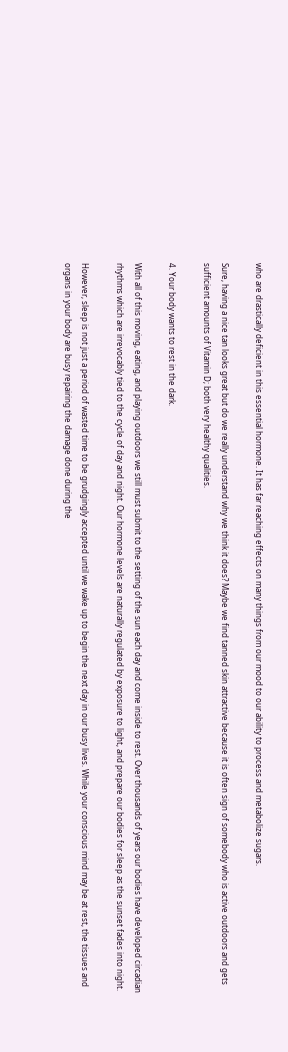who are drastically deficient in this essential hormone. It has far reaching effects on many things from our mood to our ability to process and metabolize sugars.

Sure, having a nice tan looks great but do we really understand why we think it does? Maybe we find tanned skin attractive because it is often sign of somebody who is active outdoors and gets sufficient amounts of Vitamin D; both very healthy qualities.

4. Your body wants to rest in the dark.

With all of this moving, eating, and playing outdoors we still must submit to the setting of the sun each day and come inside to rest. Over thousands of years our bodies have developed circadian rhythms which are irrevocably tied to the cycle of day and night. Our hormone levels are naturally regulated by exposure to light, and prepare our bodies for sleep as the sunset fades into night.

However, sleep is not just a period of wasted time to be grudgingly accepted until we wake up to begin the next day in our busy lives. While your conscious mind may be at rest, the tissues and organs in your body are busy repairing the damage done during the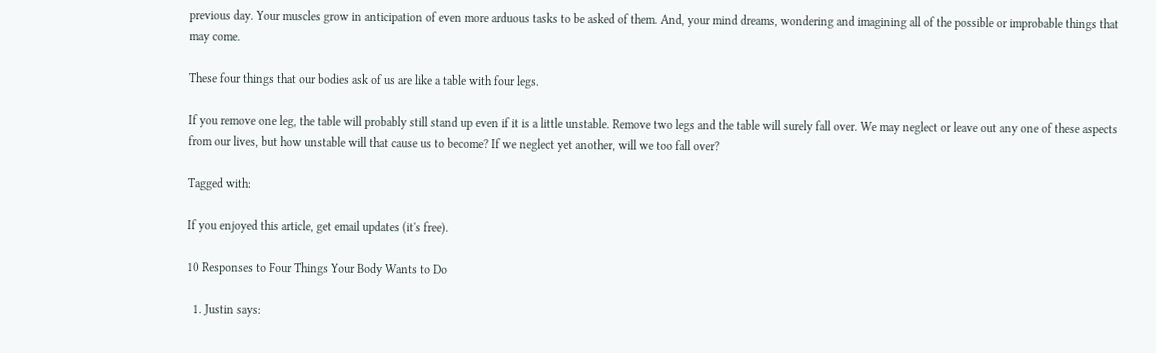previous day. Your muscles grow in anticipation of even more arduous tasks to be asked of them. And, your mind dreams, wondering and imagining all of the possible or improbable things that may come.

These four things that our bodies ask of us are like a table with four legs.

If you remove one leg, the table will probably still stand up even if it is a little unstable. Remove two legs and the table will surely fall over. We may neglect or leave out any one of these aspects from our lives, but how unstable will that cause us to become? If we neglect yet another, will we too fall over?

Tagged with:

If you enjoyed this article, get email updates (it's free).

10 Responses to Four Things Your Body Wants to Do

  1. Justin says: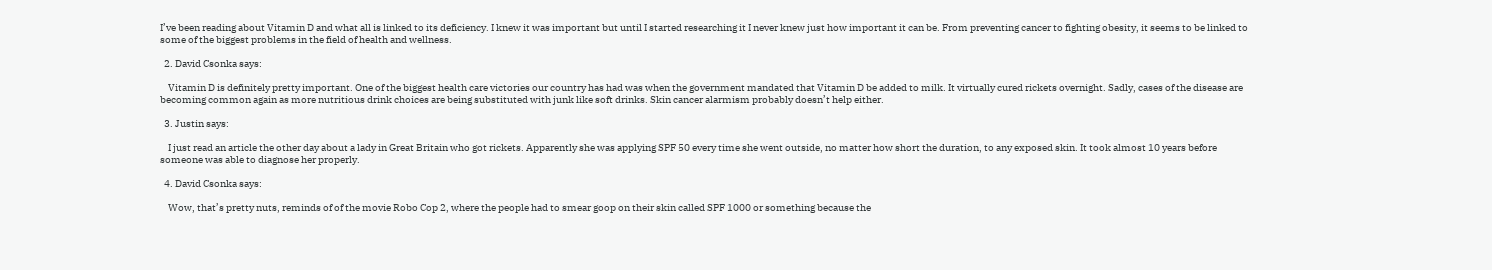I’ve been reading about Vitamin D and what all is linked to its deficiency. I knew it was important but until I started researching it I never knew just how important it can be. From preventing cancer to fighting obesity, it seems to be linked to some of the biggest problems in the field of health and wellness.

  2. David Csonka says:

    Vitamin D is definitely pretty important. One of the biggest health care victories our country has had was when the government mandated that Vitamin D be added to milk. It virtually cured rickets overnight. Sadly, cases of the disease are becoming common again as more nutritious drink choices are being substituted with junk like soft drinks. Skin cancer alarmism probably doesn’t help either.

  3. Justin says:

    I just read an article the other day about a lady in Great Britain who got rickets. Apparently she was applying SPF 50 every time she went outside, no matter how short the duration, to any exposed skin. It took almost 10 years before someone was able to diagnose her properly.

  4. David Csonka says:

    Wow, that’s pretty nuts, reminds of of the movie Robo Cop 2, where the people had to smear goop on their skin called SPF 1000 or something because the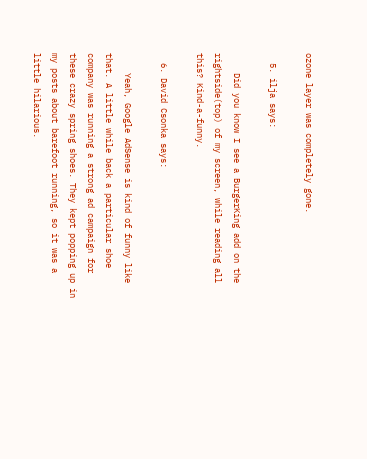ozone layer was completely gone.

  5. ilja says:

    Did you know I see a BurgerKing add on the rightside(top) of my screen, while reading all this? Kind-a-funny.

  6. David Csonka says:

    Yeah, Google AdSense is kind of funny like that. A little while back a particular shoe company was running a strong ad campaign for these crazy spring shoes. They kept popping up in my posts about barefoot running, so it was a little hilarious.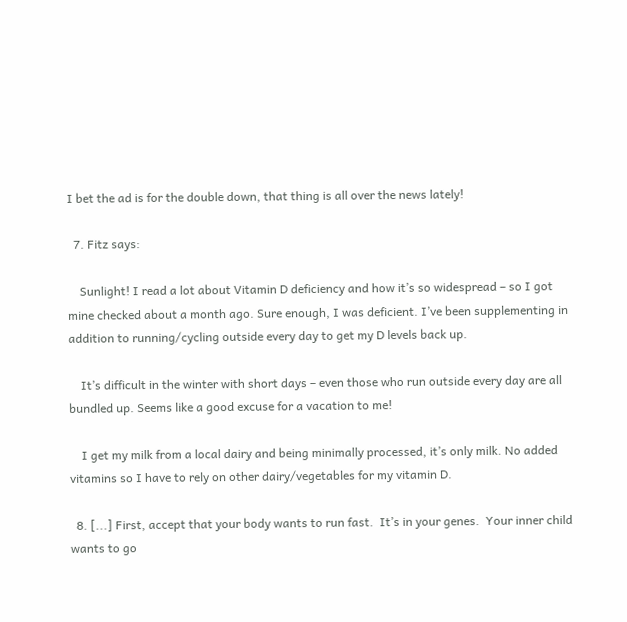I bet the ad is for the double down, that thing is all over the news lately!

  7. Fitz says:

    Sunlight! I read a lot about Vitamin D deficiency and how it’s so widespread – so I got mine checked about a month ago. Sure enough, I was deficient. I’ve been supplementing in addition to running/cycling outside every day to get my D levels back up.

    It’s difficult in the winter with short days – even those who run outside every day are all bundled up. Seems like a good excuse for a vacation to me!

    I get my milk from a local dairy and being minimally processed, it’s only milk. No added vitamins so I have to rely on other dairy/vegetables for my vitamin D.

  8. [...] First, accept that your body wants to run fast.  It’s in your genes.  Your inner child wants to go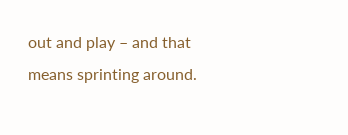out and play – and that means sprinting around.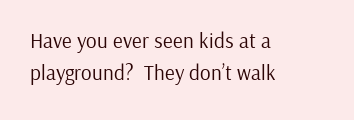Have you ever seen kids at a playground?  They don’t walk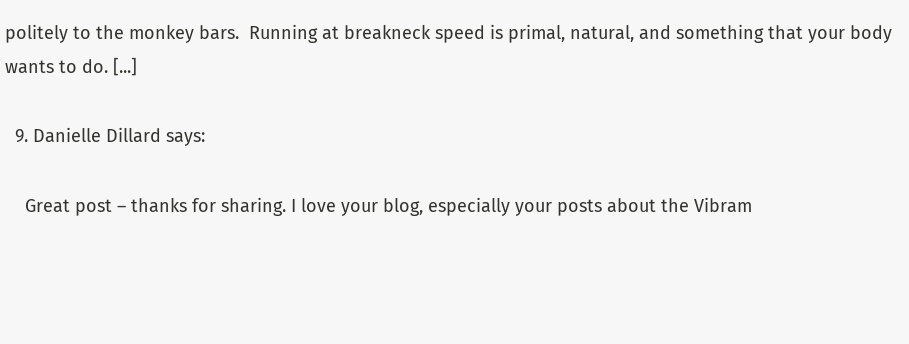politely to the monkey bars.  Running at breakneck speed is primal, natural, and something that your body wants to do. [...]

  9. Danielle Dillard says:

    Great post – thanks for sharing. I love your blog, especially your posts about the Vibram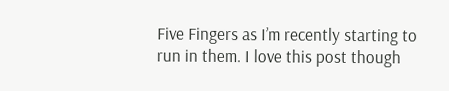Five Fingers as I’m recently starting to run in them. I love this post though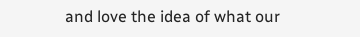and love the idea of what our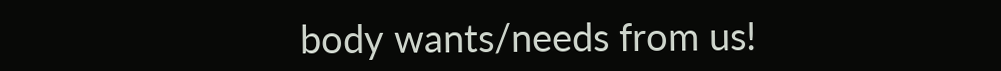body wants/needs from us!